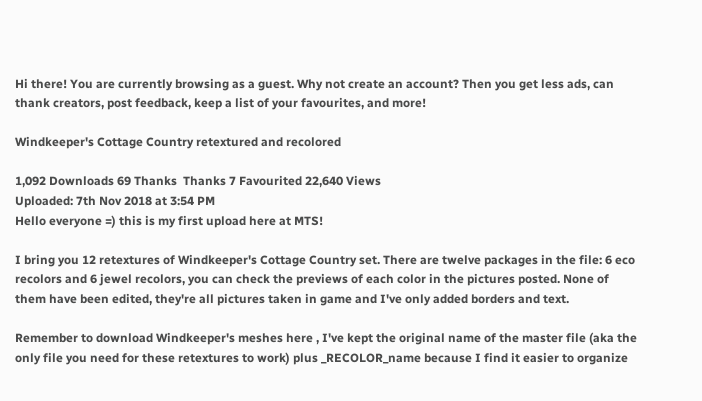Hi there! You are currently browsing as a guest. Why not create an account? Then you get less ads, can thank creators, post feedback, keep a list of your favourites, and more!

Windkeeper's Cottage Country retextured and recolored

1,092 Downloads 69 Thanks  Thanks 7 Favourited 22,640 Views
Uploaded: 7th Nov 2018 at 3:54 PM
Hello everyone =) this is my first upload here at MTS!

I bring you 12 retextures of Windkeeper's Cottage Country set. There are twelve packages in the file: 6 eco recolors and 6 jewel recolors, you can check the previews of each color in the pictures posted. None of them have been edited, they're all pictures taken in game and I've only added borders and text.

Remember to download Windkeeper's meshes here , I've kept the original name of the master file (aka the only file you need for these retextures to work) plus _RECOLOR_name because I find it easier to organize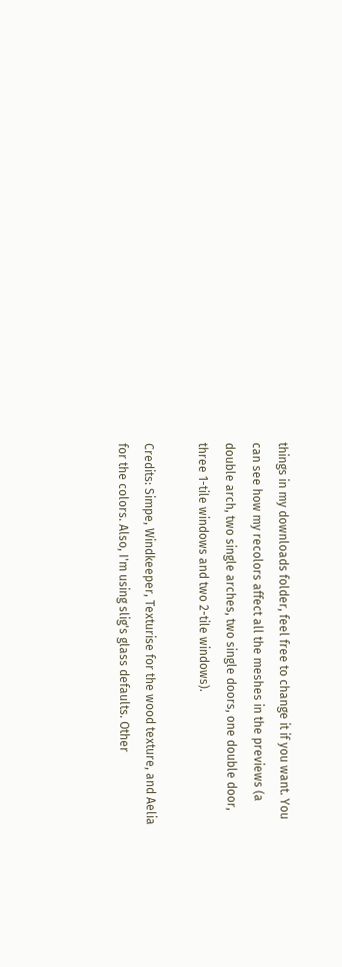things in my downloads folder, feel free to change it if you want. You can see how my recolors affect all the meshes in the previews (a double arch, two single arches, two single doors, one double door, three 1-tile windows and two 2-tile windows).

Credits: Simpe, Windkeeper, Texturise for the wood texture, and Aelia for the colors. Also, I'm using slig's glass defaults. Other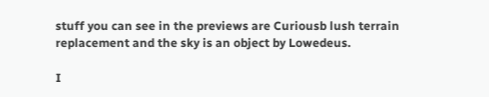stuff you can see in the previews are Curiousb lush terrain replacement and the sky is an object by Lowedeus.

I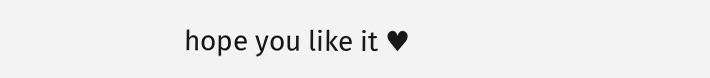hope you like it ♥